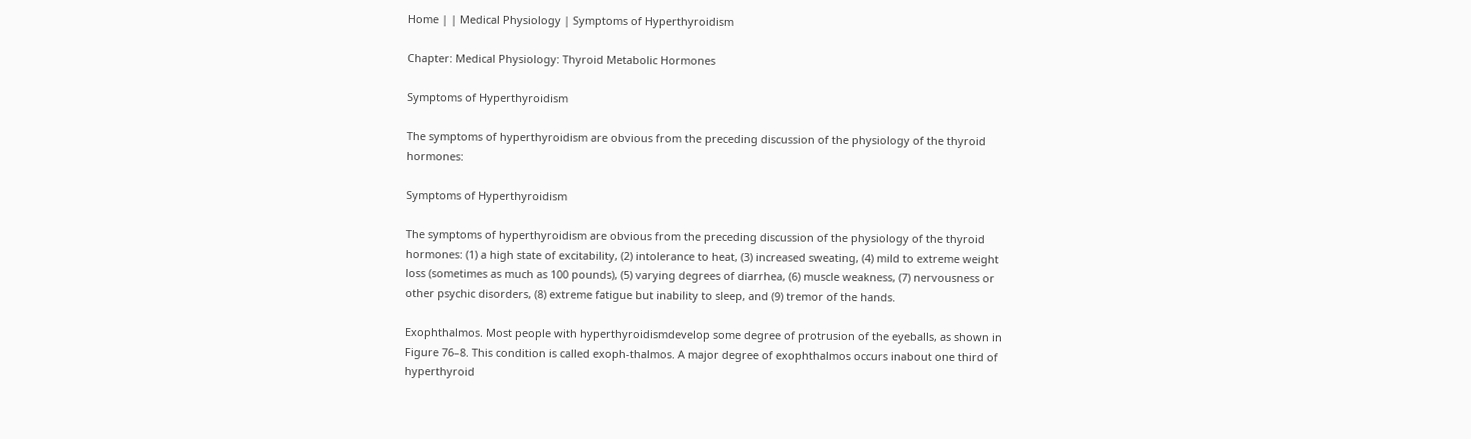Home | | Medical Physiology | Symptoms of Hyperthyroidism

Chapter: Medical Physiology: Thyroid Metabolic Hormones

Symptoms of Hyperthyroidism

The symptoms of hyperthyroidism are obvious from the preceding discussion of the physiology of the thyroid hormones:

Symptoms of Hyperthyroidism

The symptoms of hyperthyroidism are obvious from the preceding discussion of the physiology of the thyroid hormones: (1) a high state of excitability, (2) intolerance to heat, (3) increased sweating, (4) mild to extreme weight loss (sometimes as much as 100 pounds), (5) varying degrees of diarrhea, (6) muscle weakness, (7) nervousness or other psychic disorders, (8) extreme fatigue but inability to sleep, and (9) tremor of the hands.

Exophthalmos. Most people with hyperthyroidismdevelop some degree of protrusion of the eyeballs, as shown in Figure 76–8. This condition is called exoph-thalmos. A major degree of exophthalmos occurs inabout one third of hyperthyroid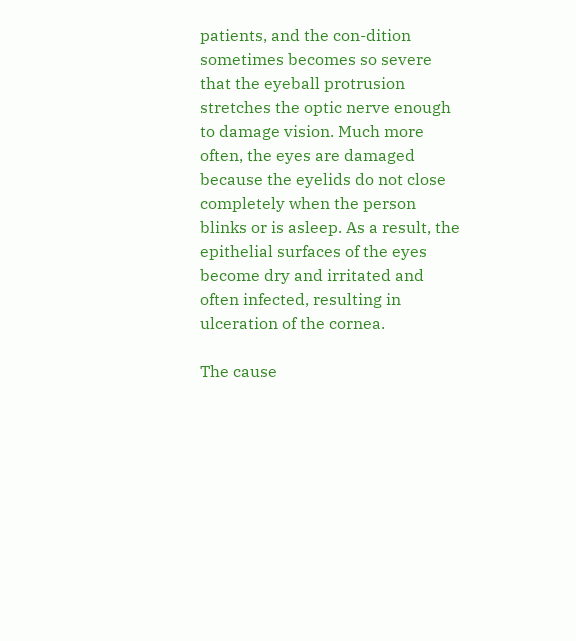patients, and the con-dition sometimes becomes so severe that the eyeball protrusion stretches the optic nerve enough to damage vision. Much more often, the eyes are damaged because the eyelids do not close completely when the person blinks or is asleep. As a result, the epithelial surfaces of the eyes become dry and irritated and often infected, resulting in ulceration of the cornea.

The cause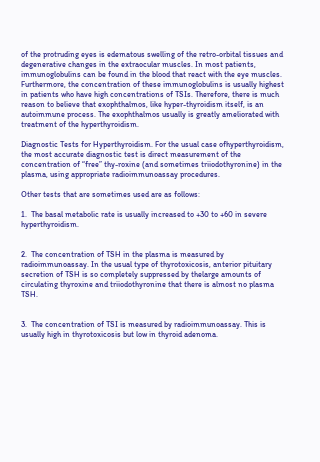of the protruding eyes is edematous swelling of the retro-orbital tissues and degenerative changes in the extraocular muscles. In most patients, immunoglobulins can be found in the blood that react with the eye muscles. Furthermore, the concentration of these immunoglobulins is usually highest in patients who have high concentrations of TSIs. Therefore, there is much reason to believe that exophthalmos, like hyper-thyroidism itself, is an autoimmune process. The exophthalmos usually is greatly ameliorated with treatment of the hyperthyroidism.

Diagnostic Tests for Hyperthyroidism. For the usual case ofhyperthyroidism, the most accurate diagnostic test is direct measurement of the concentration of “free” thy-roxine (and sometimes triiodothyronine) in the plasma, using appropriate radioimmunoassay procedures.

Other tests that are sometimes used are as follows:

1.  The basal metabolic rate is usually increased to +30 to +60 in severe hyperthyroidism.


2.  The concentration of TSH in the plasma is measured by radioimmunoassay. In the usual type of thyrotoxicosis, anterior pituitary secretion of TSH is so completely suppressed by thelarge amounts of circulating thyroxine and triiodothyronine that there is almost no plasma TSH.


3.  The concentration of TSI is measured by radioimmunoassay. This is usually high in thyrotoxicosis but low in thyroid adenoma.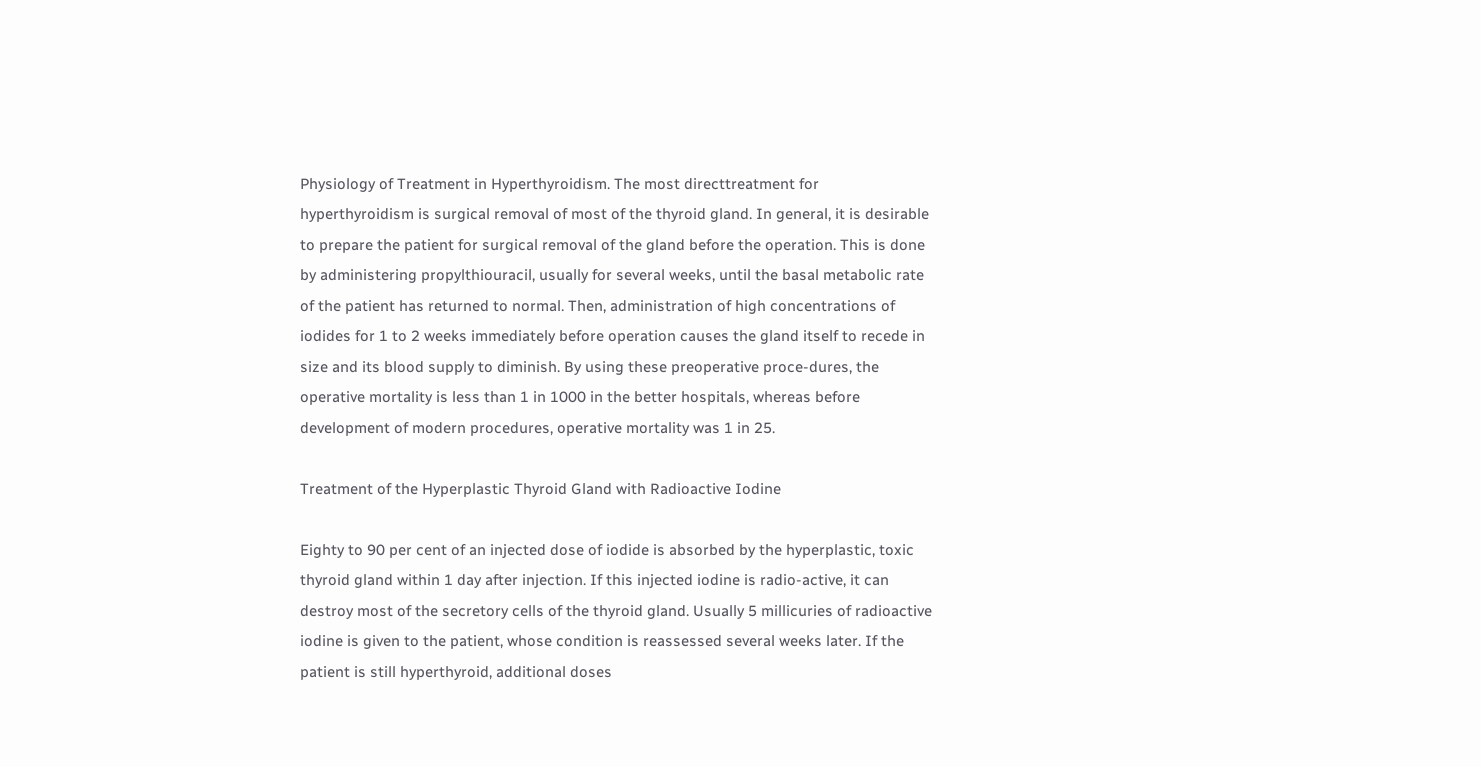Physiology of Treatment in Hyperthyroidism. The most directtreatment for hyperthyroidism is surgical removal of most of the thyroid gland. In general, it is desirable to prepare the patient for surgical removal of the gland before the operation. This is done by administering propylthiouracil, usually for several weeks, until the basal metabolic rate of the patient has returned to normal. Then, administration of high concentrations of iodides for 1 to 2 weeks immediately before operation causes the gland itself to recede in size and its blood supply to diminish. By using these preoperative proce-dures, the operative mortality is less than 1 in 1000 in the better hospitals, whereas before development of modern procedures, operative mortality was 1 in 25.

Treatment of the Hyperplastic Thyroid Gland with Radioactive Iodine

Eighty to 90 per cent of an injected dose of iodide is absorbed by the hyperplastic, toxic thyroid gland within 1 day after injection. If this injected iodine is radio-active, it can destroy most of the secretory cells of the thyroid gland. Usually 5 millicuries of radioactive iodine is given to the patient, whose condition is reassessed several weeks later. If the patient is still hyperthyroid, additional doses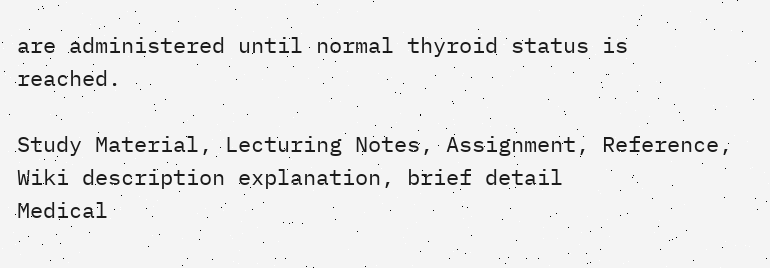are administered until normal thyroid status is reached.

Study Material, Lecturing Notes, Assignment, Reference, Wiki description explanation, brief detail
Medical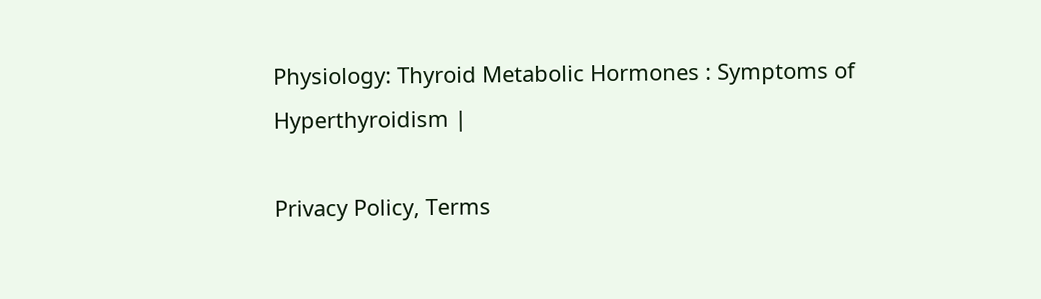Physiology: Thyroid Metabolic Hormones : Symptoms of Hyperthyroidism |

Privacy Policy, Terms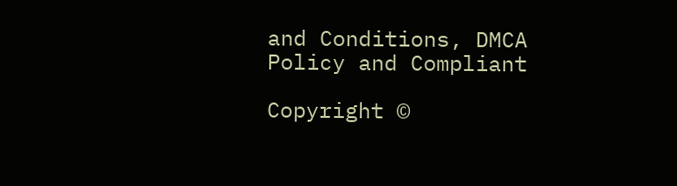and Conditions, DMCA Policy and Compliant

Copyright ©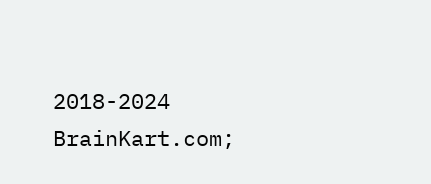2018-2024 BrainKart.com;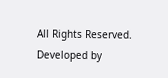All Rights Reserved. Developed by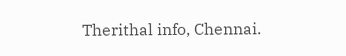Therithal info, Chennai.